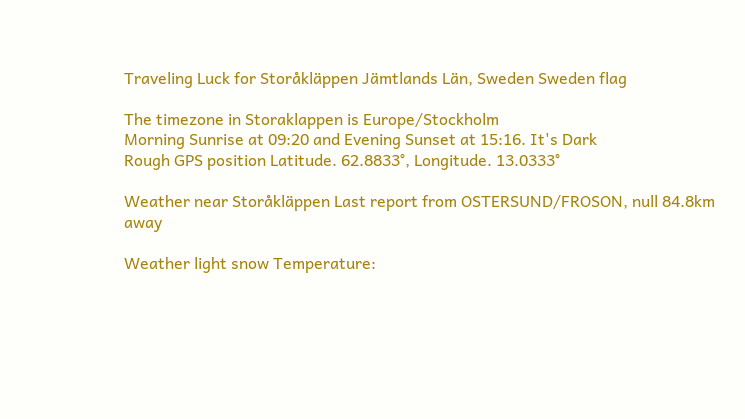Traveling Luck for Storåkläppen Jämtlands Län, Sweden Sweden flag

The timezone in Storaklappen is Europe/Stockholm
Morning Sunrise at 09:20 and Evening Sunset at 15:16. It's Dark
Rough GPS position Latitude. 62.8833°, Longitude. 13.0333°

Weather near Storåkläppen Last report from OSTERSUND/FROSON, null 84.8km away

Weather light snow Temperature: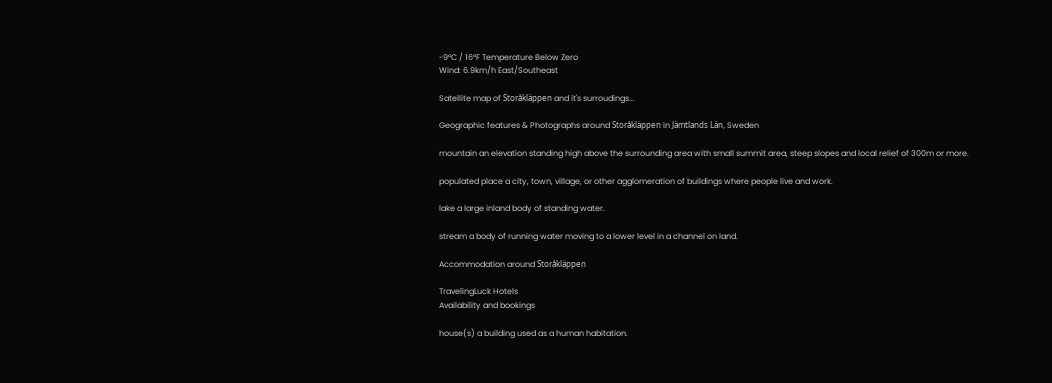-9°C / 16°F Temperature Below Zero
Wind: 6.9km/h East/Southeast

Satellite map of Storåkläppen and it's surroudings...

Geographic features & Photographs around Storåkläppen in Jämtlands Län, Sweden

mountain an elevation standing high above the surrounding area with small summit area, steep slopes and local relief of 300m or more.

populated place a city, town, village, or other agglomeration of buildings where people live and work.

lake a large inland body of standing water.

stream a body of running water moving to a lower level in a channel on land.

Accommodation around Storåkläppen

TravelingLuck Hotels
Availability and bookings

house(s) a building used as a human habitation.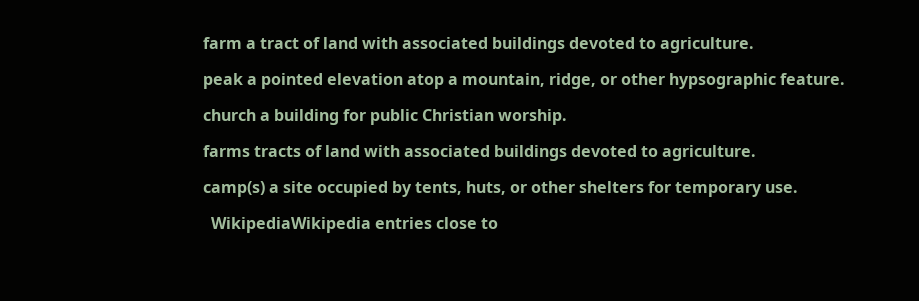farm a tract of land with associated buildings devoted to agriculture.

peak a pointed elevation atop a mountain, ridge, or other hypsographic feature.

church a building for public Christian worship.

farms tracts of land with associated buildings devoted to agriculture.

camp(s) a site occupied by tents, huts, or other shelters for temporary use.

  WikipediaWikipedia entries close to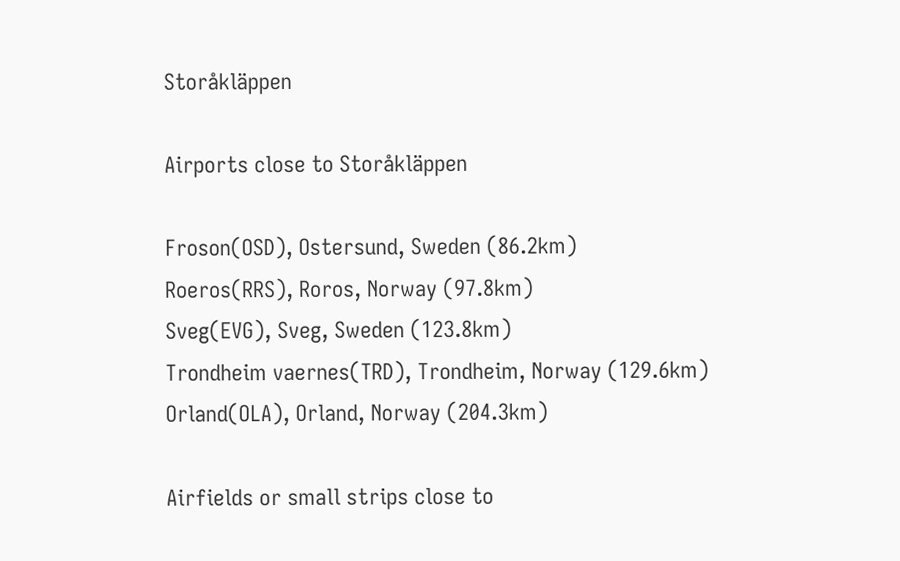Storåkläppen

Airports close to Storåkläppen

Froson(OSD), Ostersund, Sweden (86.2km)
Roeros(RRS), Roros, Norway (97.8km)
Sveg(EVG), Sveg, Sweden (123.8km)
Trondheim vaernes(TRD), Trondheim, Norway (129.6km)
Orland(OLA), Orland, Norway (204.3km)

Airfields or small strips close to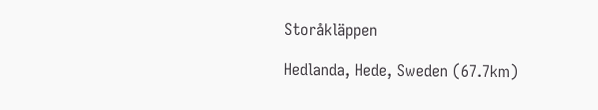Storåkläppen

Hedlanda, Hede, Sweden (67.7km)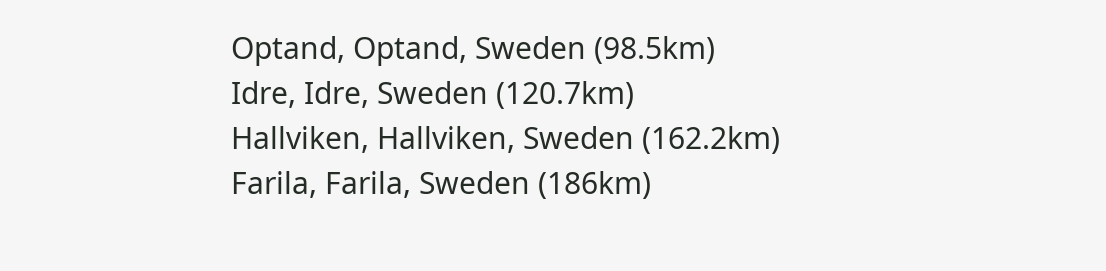Optand, Optand, Sweden (98.5km)
Idre, Idre, Sweden (120.7km)
Hallviken, Hallviken, Sweden (162.2km)
Farila, Farila, Sweden (186km)